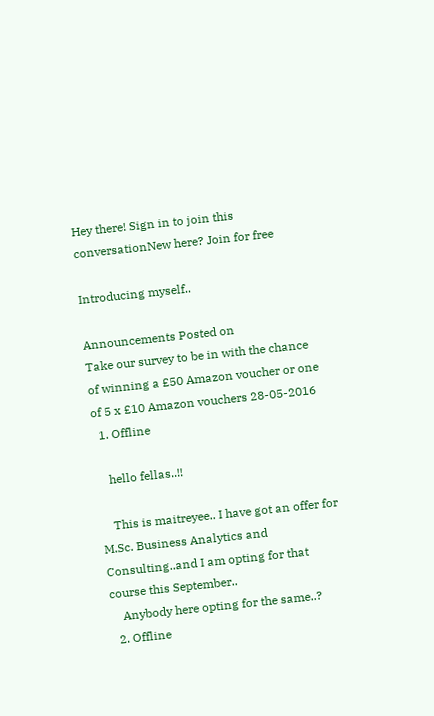Hey there! Sign in to join this conversationNew here? Join for free

Introducing myself..

Announcements Posted on
Take our survey to be in with the chance of winning a £50 Amazon voucher or one of 5 x £10 Amazon vouchers 28-05-2016
  1. Offline

    hello fellas..!!

    This is maitreyee.. I have got an offer for M.Sc. Business Analytics and Consulting..and I am opting for that course this September..
    Anybody here opting for the same..?
  2. Offline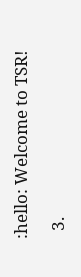:hello: Welcome to TSR!

  3.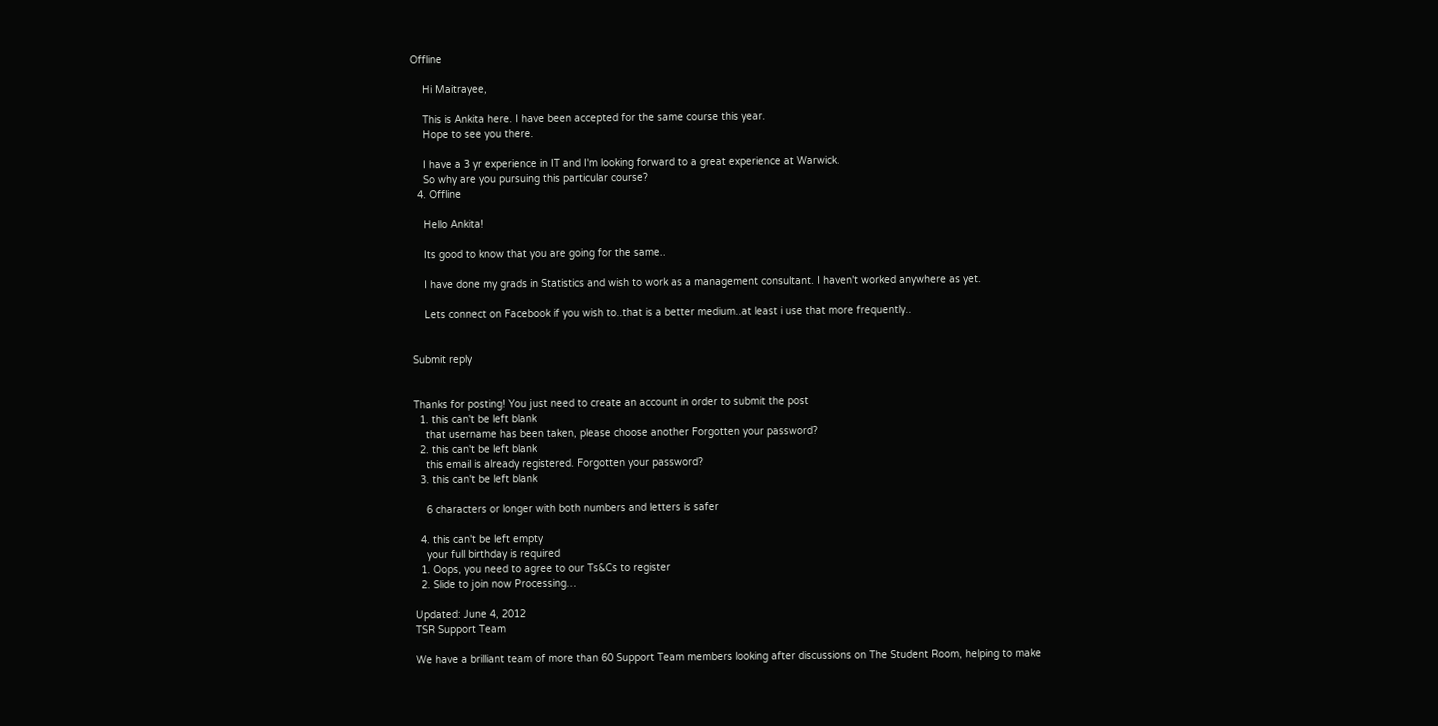Offline

    Hi Maitrayee,

    This is Ankita here. I have been accepted for the same course this year.
    Hope to see you there.

    I have a 3 yr experience in IT and I'm looking forward to a great experience at Warwick.
    So why are you pursuing this particular course?
  4. Offline

    Hello Ankita!

    Its good to know that you are going for the same..

    I have done my grads in Statistics and wish to work as a management consultant. I haven't worked anywhere as yet.

    Lets connect on Facebook if you wish to..that is a better medium..at least i use that more frequently..


Submit reply


Thanks for posting! You just need to create an account in order to submit the post
  1. this can't be left blank
    that username has been taken, please choose another Forgotten your password?
  2. this can't be left blank
    this email is already registered. Forgotten your password?
  3. this can't be left blank

    6 characters or longer with both numbers and letters is safer

  4. this can't be left empty
    your full birthday is required
  1. Oops, you need to agree to our Ts&Cs to register
  2. Slide to join now Processing…

Updated: June 4, 2012
TSR Support Team

We have a brilliant team of more than 60 Support Team members looking after discussions on The Student Room, helping to make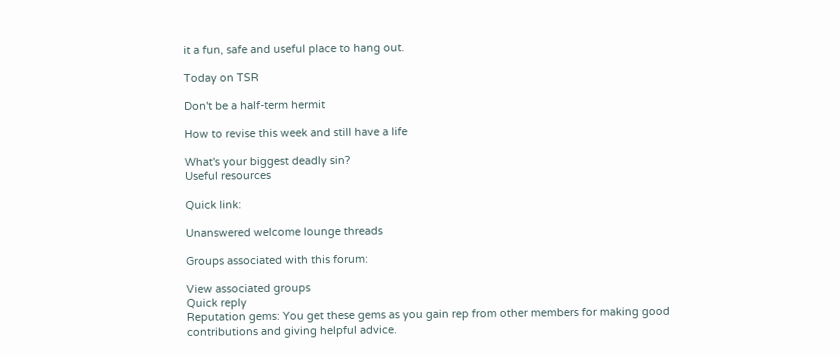it a fun, safe and useful place to hang out.

Today on TSR

Don't be a half-term hermit

How to revise this week and still have a life

What's your biggest deadly sin?
Useful resources

Quick link:

Unanswered welcome lounge threads

Groups associated with this forum:

View associated groups
Quick reply
Reputation gems: You get these gems as you gain rep from other members for making good contributions and giving helpful advice.